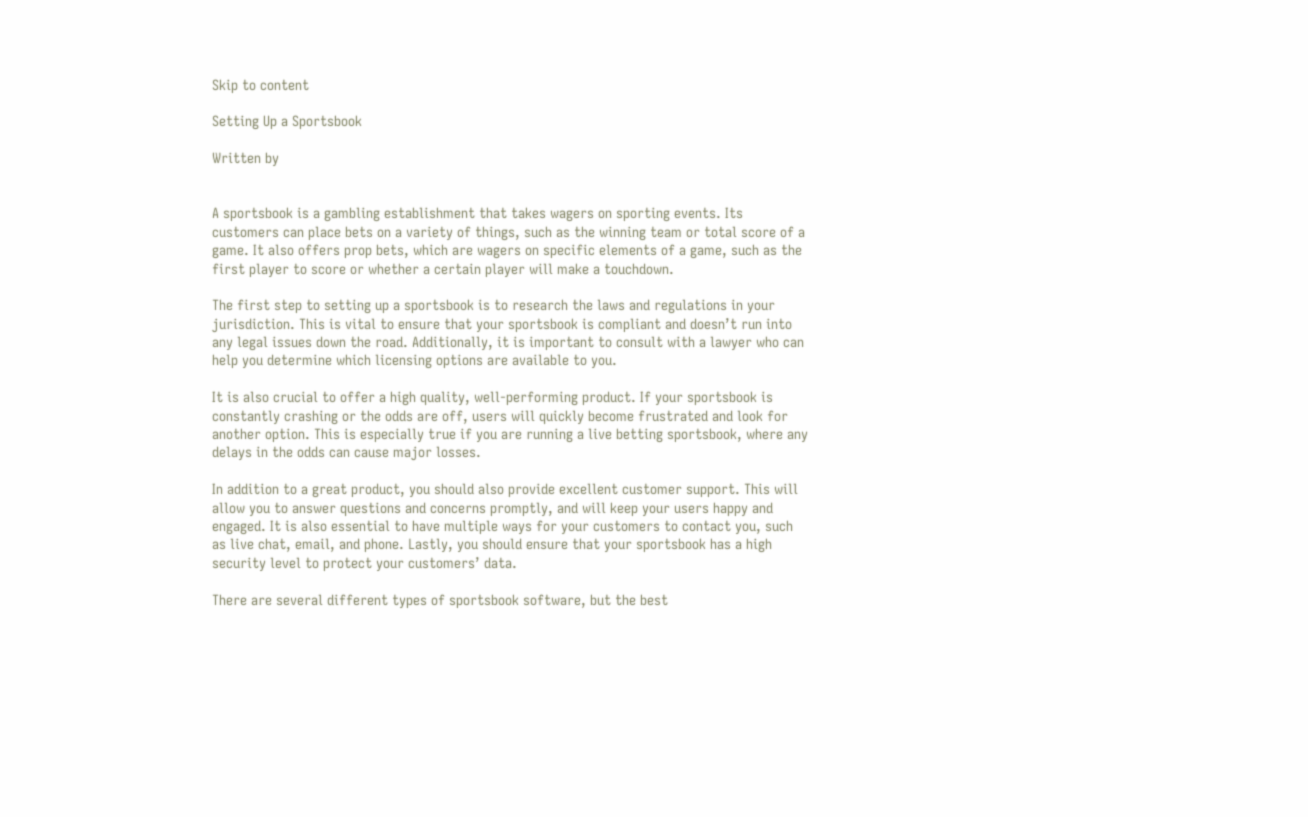Skip to content

Setting Up a Sportsbook

Written by


A sportsbook is a gambling establishment that takes wagers on sporting events. Its customers can place bets on a variety of things, such as the winning team or total score of a game. It also offers prop bets, which are wagers on specific elements of a game, such as the first player to score or whether a certain player will make a touchdown.

The first step to setting up a sportsbook is to research the laws and regulations in your jurisdiction. This is vital to ensure that your sportsbook is compliant and doesn’t run into any legal issues down the road. Additionally, it is important to consult with a lawyer who can help you determine which licensing options are available to you.

It is also crucial to offer a high quality, well-performing product. If your sportsbook is constantly crashing or the odds are off, users will quickly become frustrated and look for another option. This is especially true if you are running a live betting sportsbook, where any delays in the odds can cause major losses.

In addition to a great product, you should also provide excellent customer support. This will allow you to answer questions and concerns promptly, and will keep your users happy and engaged. It is also essential to have multiple ways for your customers to contact you, such as live chat, email, and phone. Lastly, you should ensure that your sportsbook has a high security level to protect your customers’ data.

There are several different types of sportsbook software, but the best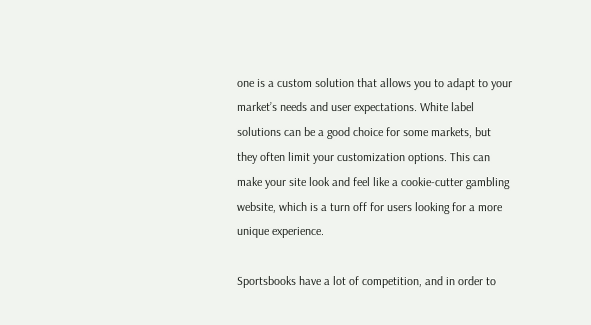one is a custom solution that allows you to adapt to your market’s needs and user expectations. White label solutions can be a good choice for some markets, but they often limit your customization options. This can make your site look and feel like a cookie-cutter gambling website, which is a turn off for users looking for a more unique experience.

Sportsbooks have a lot of competition, and in order to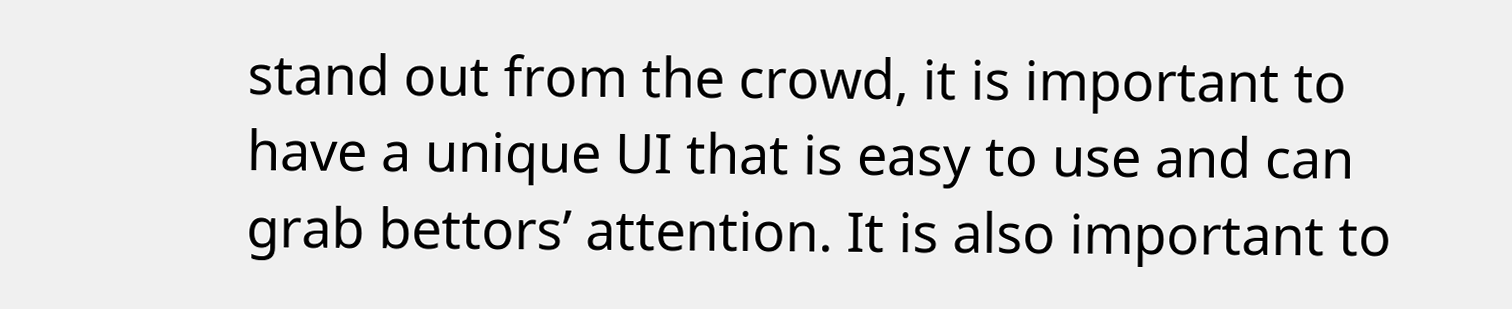stand out from the crowd, it is important to have a unique UI that is easy to use and can grab bettors’ attention. It is also important to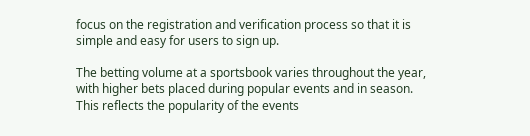focus on the registration and verification process so that it is simple and easy for users to sign up.

The betting volume at a sportsbook varies throughout the year, with higher bets placed during popular events and in season. This reflects the popularity of the events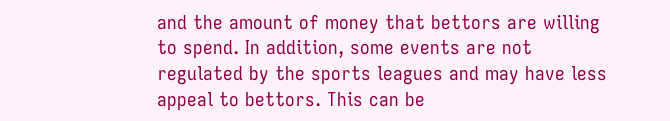and the amount of money that bettors are willing to spend. In addition, some events are not regulated by the sports leagues and may have less appeal to bettors. This can be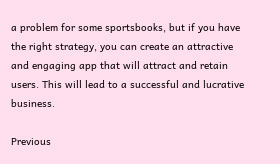a problem for some sportsbooks, but if you have the right strategy, you can create an attractive and engaging app that will attract and retain users. This will lead to a successful and lucrative business.

Previous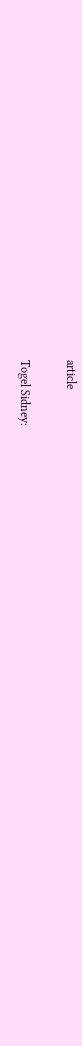article

Togel Sidney: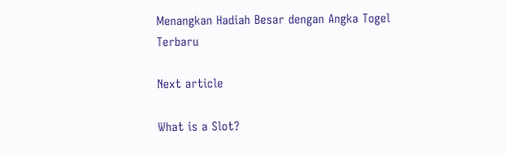Menangkan Hadiah Besar dengan Angka Togel Terbaru

Next article

What is a Slot?